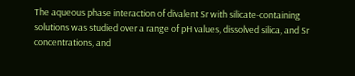The aqueous phase interaction of divalent Sr with silicate-containing solutions was studied over a range of pH values, dissolved silica, and Sr concentrations, and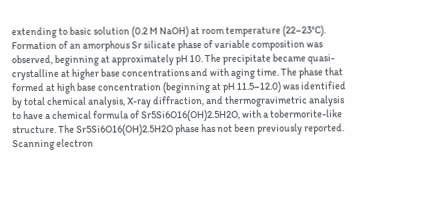extending to basic solution (0.2 M NaOH) at room temperature (22–23°C). Formation of an amorphous Sr silicate phase of variable composition was observed, beginning at approximately pH 10. The precipitate became quasi-crystalline at higher base concentrations and with aging time. The phase that formed at high base concentration (beginning at pH 11.5–12.0) was identified by total chemical analysis, X-ray diffraction, and thermogravimetric analysis to have a chemical formula of Sr5Si6O16(OH)2.5H2O, with a tobermorite-like structure. The Sr5Si6O16(OH)2.5H2O phase has not been previously reported. Scanning electron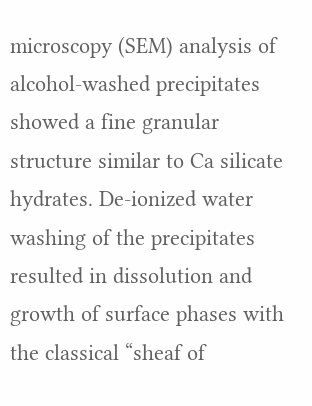microscopy (SEM) analysis of alcohol-washed precipitates showed a fine granular structure similar to Ca silicate hydrates. De-ionized water washing of the precipitates resulted in dissolution and growth of surface phases with the classical “sheaf of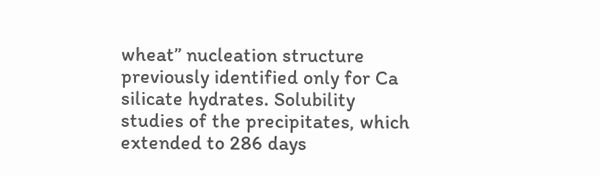wheat” nucleation structure previously identified only for Ca silicate hydrates. Solubility studies of the precipitates, which extended to 286 days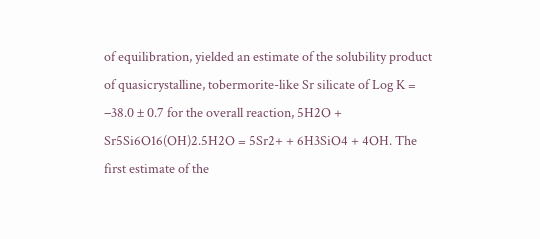of equilibration, yielded an estimate of the solubility product of quasicrystalline, tobermorite-like Sr silicate of Log K = −38.0 ± 0.7 for the overall reaction, 5H2O + Sr5Si6O16(OH)2.5H2O = 5Sr2+ + 6H3SiO4 + 4OH. The first estimate of the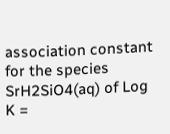association constant for the species SrH2SiO4(aq) of Log K =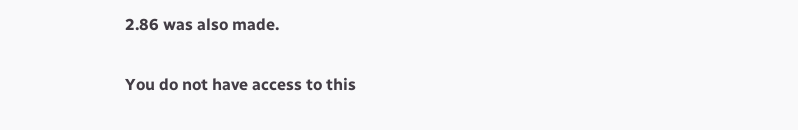2.86 was also made.

You do not have access to this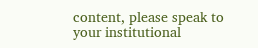content, please speak to your institutional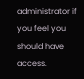administrator if you feel you should have access.